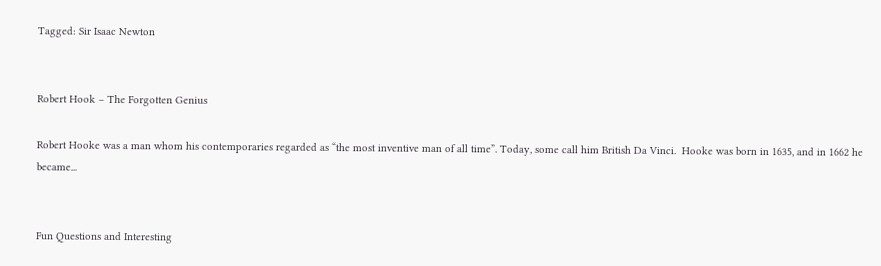Tagged: Sir Isaac Newton


Robert Hook – The Forgotten Genius

Robert Hooke was a man whom his contemporaries regarded as “the most inventive man of all time”. Today, some call him British Da Vinci.  Hooke was born in 1635, and in 1662 he became...


Fun Questions and Interesting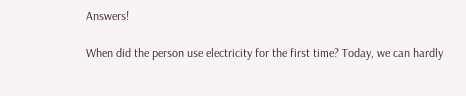Answers!

When did the person use electricity for the first time? Today, we can hardly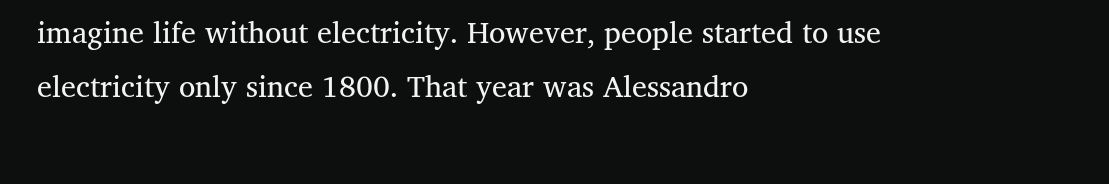imagine life without electricity. However, people started to use electricity only since 1800. That year was Alessandro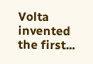Volta  invented the first...